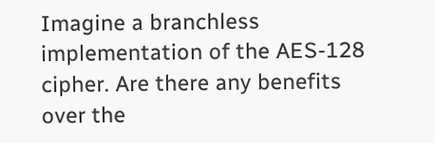Imagine a branchless implementation of the AES-128 cipher. Are there any benefits over the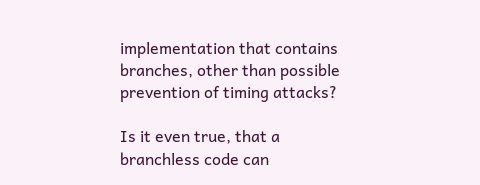implementation that contains branches, other than possible prevention of timing attacks?

Is it even true, that a branchless code can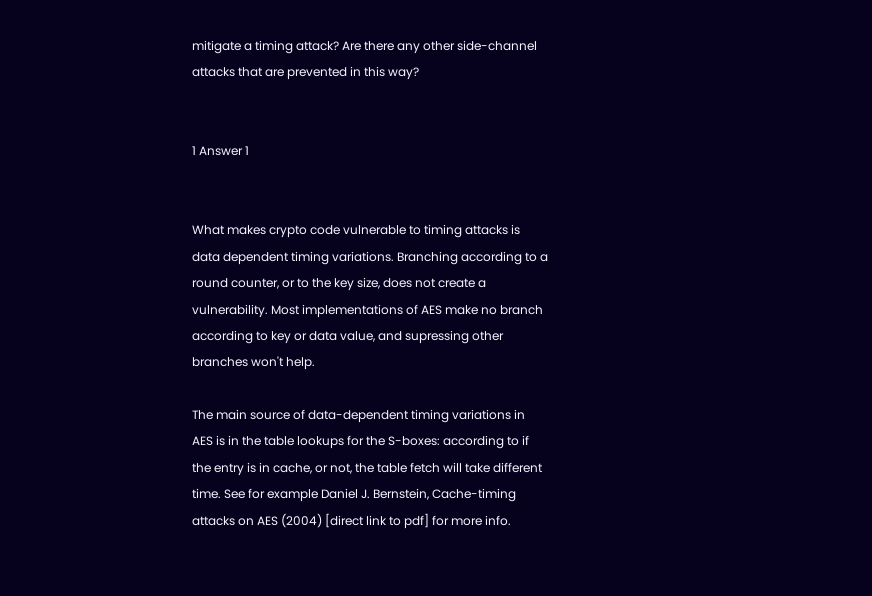mitigate a timing attack? Are there any other side-channel attacks that are prevented in this way?


1 Answer 1


What makes crypto code vulnerable to timing attacks is data dependent timing variations. Branching according to a round counter, or to the key size, does not create a vulnerability. Most implementations of AES make no branch according to key or data value, and supressing other branches won't help.

The main source of data-dependent timing variations in AES is in the table lookups for the S-boxes: according to if the entry is in cache, or not, the table fetch will take different time. See for example Daniel J. Bernstein, Cache-timing attacks on AES (2004) [direct link to pdf] for more info.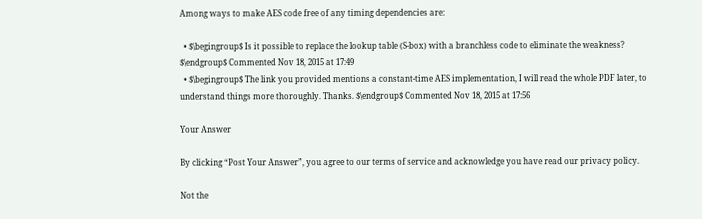Among ways to make AES code free of any timing dependencies are:

  • $\begingroup$ Is it possible to replace the lookup table (S-box) with a branchless code to eliminate the weakness? $\endgroup$ Commented Nov 18, 2015 at 17:49
  • $\begingroup$ The link you provided mentions a constant-time AES implementation, I will read the whole PDF later, to understand things more thoroughly. Thanks. $\endgroup$ Commented Nov 18, 2015 at 17:56

Your Answer

By clicking “Post Your Answer”, you agree to our terms of service and acknowledge you have read our privacy policy.

Not the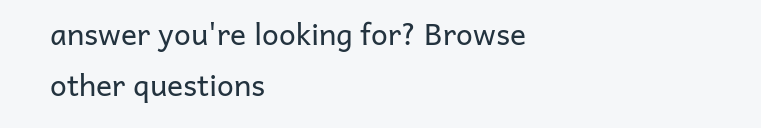answer you're looking for? Browse other questions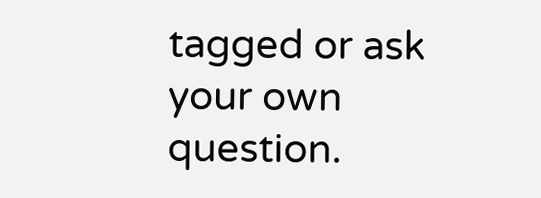tagged or ask your own question.